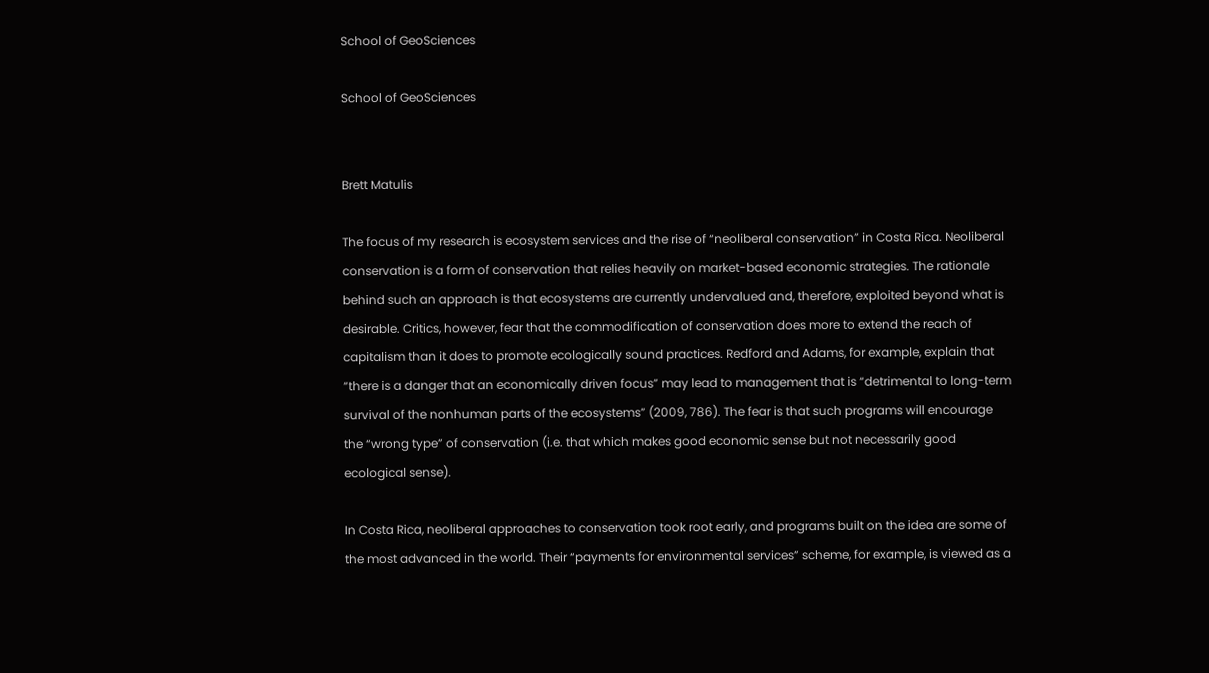School of GeoSciences

School of GeoSciences


Brett Matulis

The focus of my research is ecosystem services and the rise of “neoliberal conservation” in Costa Rica. Neoliberal conservation is a form of conservation that relies heavily on market-based economic strategies. The rationale behind such an approach is that ecosystems are currently undervalued and, therefore, exploited beyond what is desirable. Critics, however, fear that the commodification of conservation does more to extend the reach of capitalism than it does to promote ecologically sound practices. Redford and Adams, for example, explain that “there is a danger that an economically driven focus” may lead to management that is “detrimental to long-term survival of the nonhuman parts of the ecosystems” (2009, 786). The fear is that such programs will encourage the “wrong type” of conservation (i.e. that which makes good economic sense but not necessarily good ecological sense).

In Costa Rica, neoliberal approaches to conservation took root early, and programs built on the idea are some of the most advanced in the world. Their “payments for environmental services” scheme, for example, is viewed as a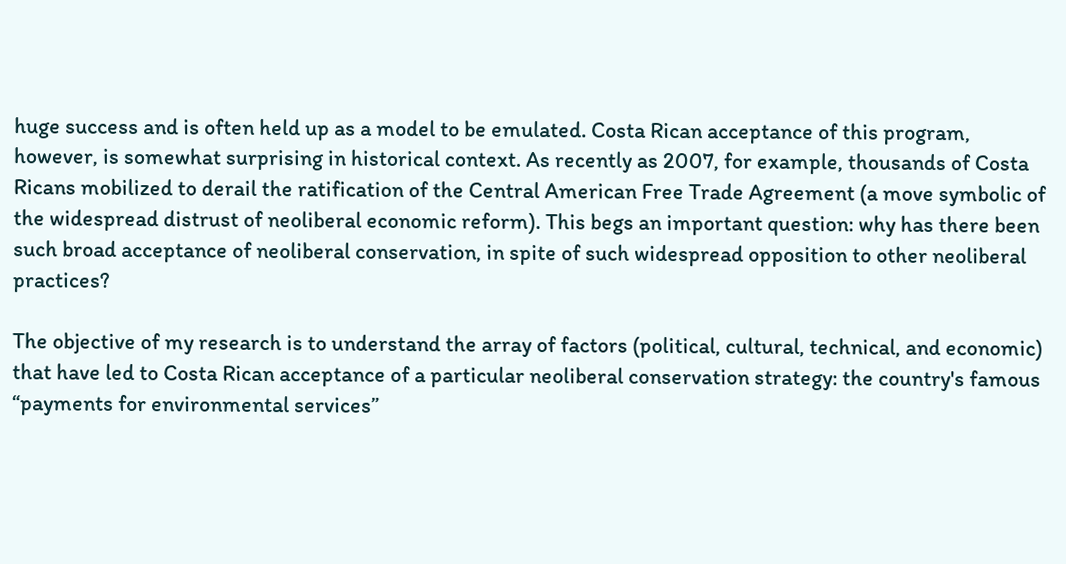huge success and is often held up as a model to be emulated. Costa Rican acceptance of this program, however, is somewhat surprising in historical context. As recently as 2007, for example, thousands of Costa Ricans mobilized to derail the ratification of the Central American Free Trade Agreement (a move symbolic of the widespread distrust of neoliberal economic reform). This begs an important question: why has there been such broad acceptance of neoliberal conservation, in spite of such widespread opposition to other neoliberal practices?

The objective of my research is to understand the array of factors (political, cultural, technical, and economic) that have led to Costa Rican acceptance of a particular neoliberal conservation strategy: the country's famous “payments for environmental services”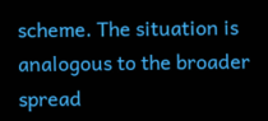scheme. The situation is analogous to the broader spread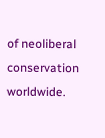of neoliberal conservation worldwide.